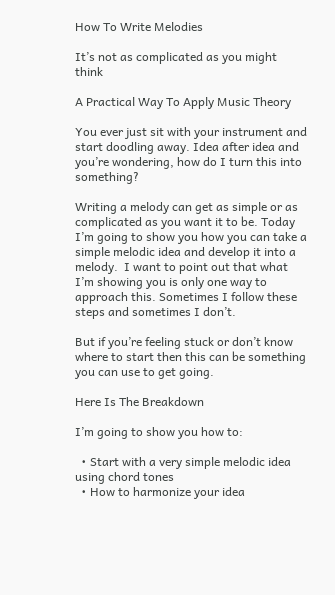How To Write Melodies

It’s not as complicated as you might think

A Practical Way To Apply Music Theory

You ever just sit with your instrument and start doodling away. Idea after idea and you’re wondering, how do I turn this into something?

Writing a melody can get as simple or as complicated as you want it to be. Today I’m going to show you how you can take a simple melodic idea and develop it into a melody.  I want to point out that what I’m showing you is only one way to approach this. Sometimes I follow these steps and sometimes I don’t.

But if you’re feeling stuck or don’t know where to start then this can be something you can use to get going.

Here Is The Breakdown

I’m going to show you how to:

  • Start with a very simple melodic idea using chord tones
  • How to harmonize your idea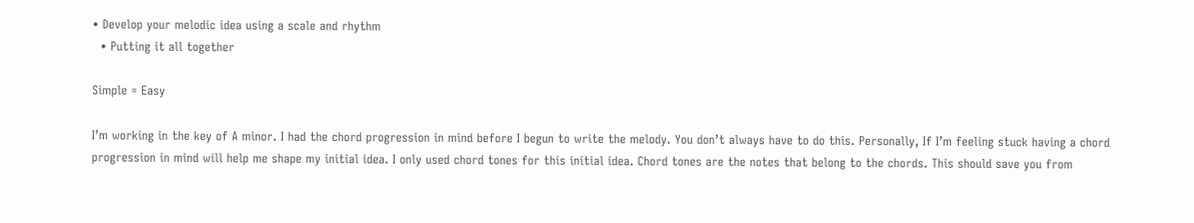• Develop your melodic idea using a scale and rhythm
  • Putting it all together

Simple = Easy

I’m working in the key of A minor. I had the chord progression in mind before I begun to write the melody. You don’t always have to do this. Personally, If I’m feeling stuck having a chord progression in mind will help me shape my initial idea. I only used chord tones for this initial idea. Chord tones are the notes that belong to the chords. This should save you from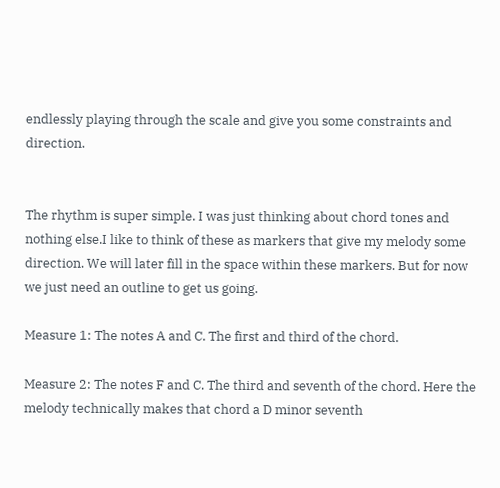endlessly playing through the scale and give you some constraints and direction.


The rhythm is super simple. I was just thinking about chord tones and nothing else.I like to think of these as markers that give my melody some direction. We will later fill in the space within these markers. But for now we just need an outline to get us going.

Measure 1: The notes A and C. The first and third of the chord.

Measure 2: The notes F and C. The third and seventh of the chord. Here the melody technically makes that chord a D minor seventh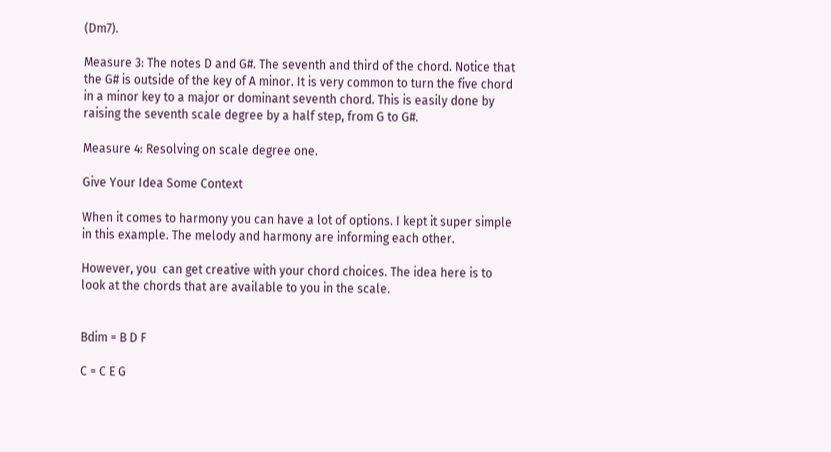(Dm7).

Measure 3: The notes D and G#. The seventh and third of the chord. Notice that the G# is outside of the key of A minor. It is very common to turn the five chord in a minor key to a major or dominant seventh chord. This is easily done by raising the seventh scale degree by a half step, from G to G#.

Measure 4: Resolving on scale degree one.

Give Your Idea Some Context

When it comes to harmony you can have a lot of options. I kept it super simple in this example. The melody and harmony are informing each other.

However, you  can get creative with your chord choices. The idea here is to look at the chords that are available to you in the scale.


Bdim = B D F

C = C E G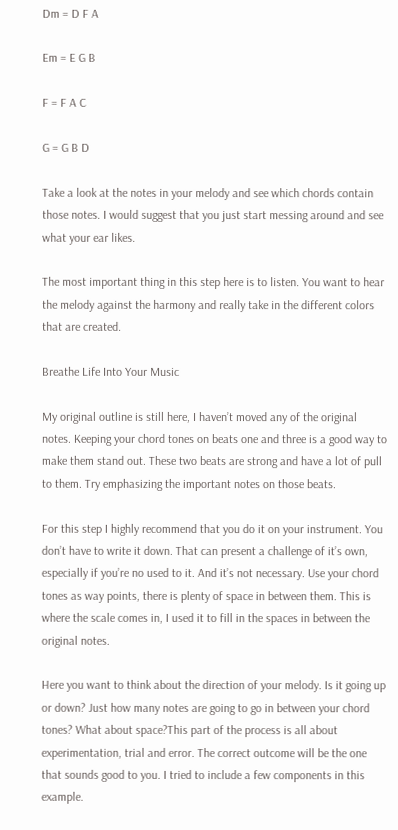Dm = D F A

Em = E G B

F = F A C

G = G B D

Take a look at the notes in your melody and see which chords contain those notes. I would suggest that you just start messing around and see what your ear likes.

The most important thing in this step here is to listen. You want to hear the melody against the harmony and really take in the different colors that are created.

Breathe Life Into Your Music

My original outline is still here, I haven’t moved any of the original notes. Keeping your chord tones on beats one and three is a good way to make them stand out. These two beats are strong and have a lot of pull to them. Try emphasizing the important notes on those beats.

For this step I highly recommend that you do it on your instrument. You don’t have to write it down. That can present a challenge of it’s own, especially if you’re no used to it. And it’s not necessary. Use your chord tones as way points, there is plenty of space in between them. This is where the scale comes in, I used it to fill in the spaces in between the original notes.

Here you want to think about the direction of your melody. Is it going up or down? Just how many notes are going to go in between your chord tones? What about space?This part of the process is all about experimentation, trial and error. The correct outcome will be the one that sounds good to you. I tried to include a few components in this example.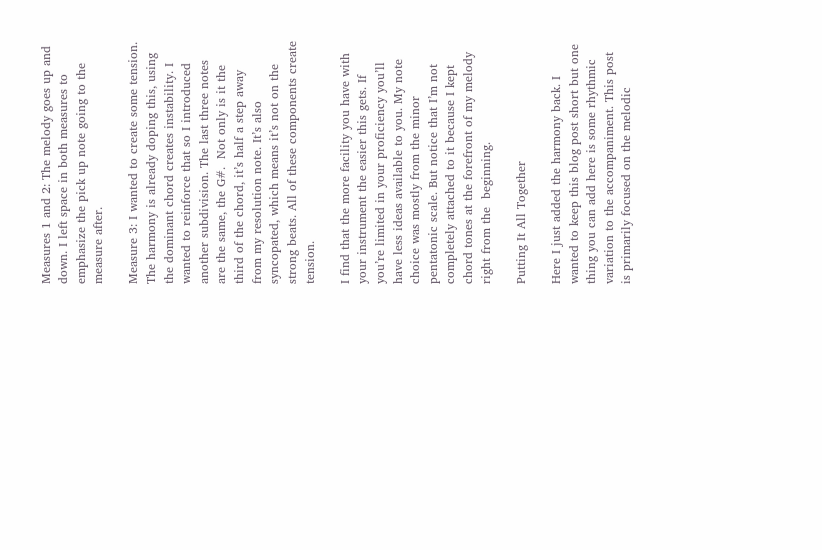Measures 1 and 2: The melody goes up and down. I left space in both measures to emphasize the pick up note going to the measure after.

Measure 3: I wanted to create some tension. The harmony is already doping this, using the dominant chord creates instability. I wanted to reinforce that so I introduced another subdivision. The last three notes are the same, the G#.  Not only is it the third of the chord, it’s half a step away from my resolution note. It’s also syncopated, which means it’s not on the strong beats. All of these components create tension.

I find that the more facility you have with your instrument the easier this gets. If you’re limited in your proficiency you’ll have less ideas available to you. My note choice was mostly from the minor pentatonic scale. But notice that I’m not completely attached to it because I kept chord tones at the forefront of my melody right from the  beginning.

Putting It All Together

Here I just added the harmony back. I wanted to keep this blog post short but one thing you can add here is some rhythmic  variation to the accompaniment. This post is primarily focused on the melodic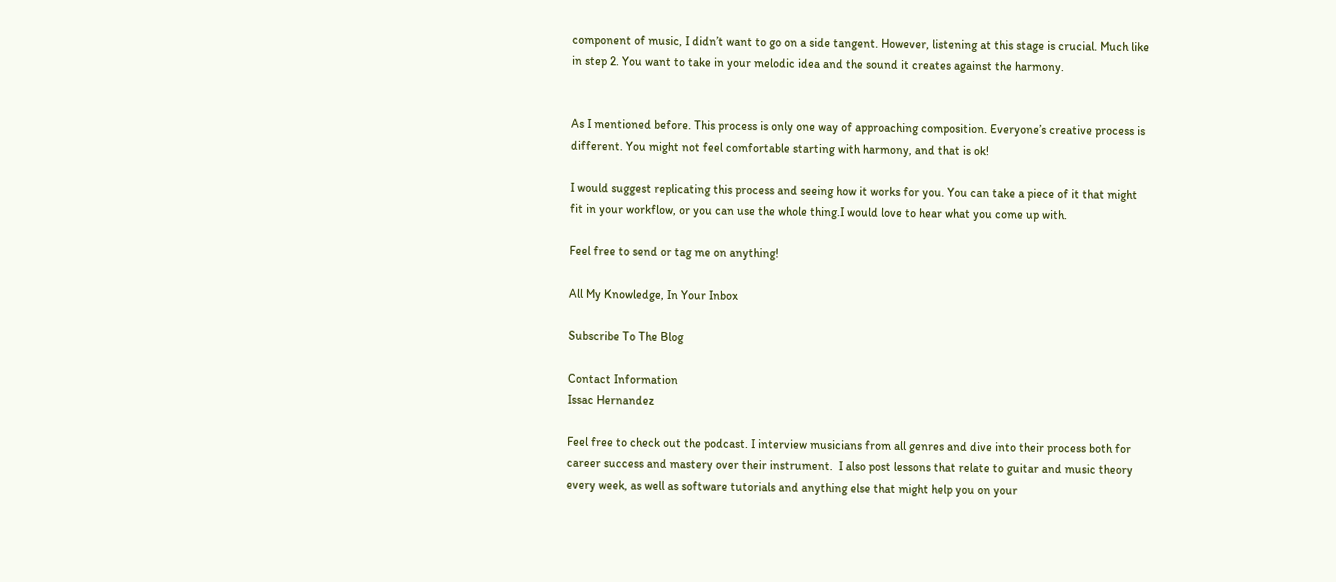component of music, I didn’t want to go on a side tangent. However, listening at this stage is crucial. Much like in step 2. You want to take in your melodic idea and the sound it creates against the harmony.


As I mentioned before. This process is only one way of approaching composition. Everyone’s creative process is different. You might not feel comfortable starting with harmony, and that is ok!

I would suggest replicating this process and seeing how it works for you. You can take a piece of it that might fit in your workflow, or you can use the whole thing.I would love to hear what you come up with.

Feel free to send or tag me on anything!

All My Knowledge, In Your Inbox

Subscribe To The Blog

Contact Information
Issac Hernandez

Feel free to check out the podcast. I interview musicians from all genres and dive into their process both for career success and mastery over their instrument.  I also post lessons that relate to guitar and music theory every week, as well as software tutorials and anything else that might help you on your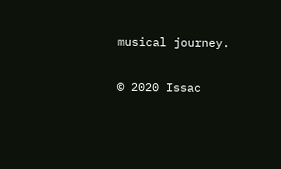musical journey.

© 2020 Issac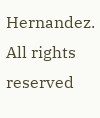Hernandez. All rights reserved